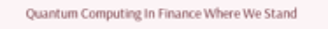Quantum Computing In Finance Where We Stand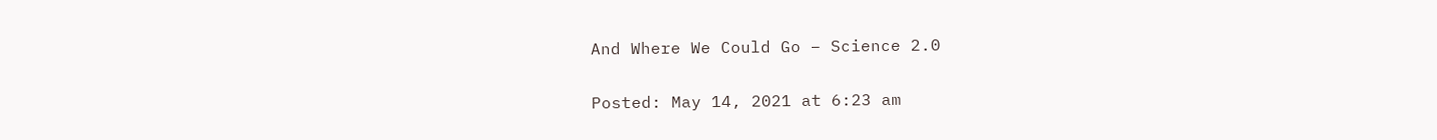And Where We Could Go – Science 2.0

Posted: May 14, 2021 at 6:23 am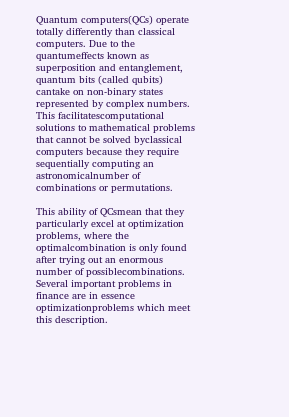Quantum computers(QCs) operate totally differently than classical computers. Due to the quantumeffects known as superposition and entanglement, quantum bits (called qubits) cantake on non-binary states represented by complex numbers. This facilitatescomputational solutions to mathematical problems that cannot be solved byclassical computers because they require sequentially computing an astronomicalnumber of combinations or permutations.

This ability of QCsmean that they particularly excel at optimization problems, where the optimalcombination is only found after trying out an enormous number of possiblecombinations. Several important problems in finance are in essence optimizationproblems which meet this description.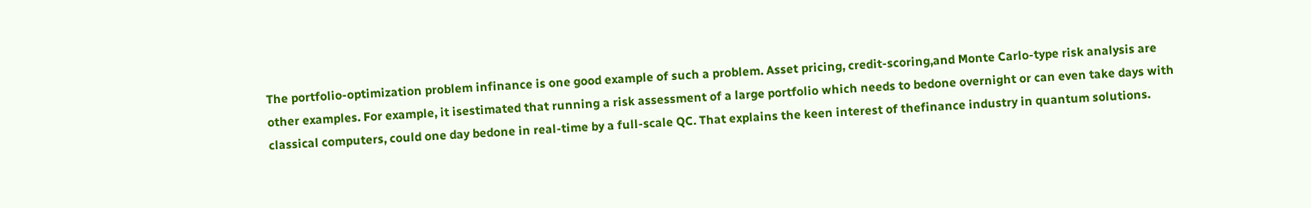The portfolio-optimization problem infinance is one good example of such a problem. Asset pricing, credit-scoring,and Monte Carlo-type risk analysis are other examples. For example, it isestimated that running a risk assessment of a large portfolio which needs to bedone overnight or can even take days with classical computers, could one day bedone in real-time by a full-scale QC. That explains the keen interest of thefinance industry in quantum solutions.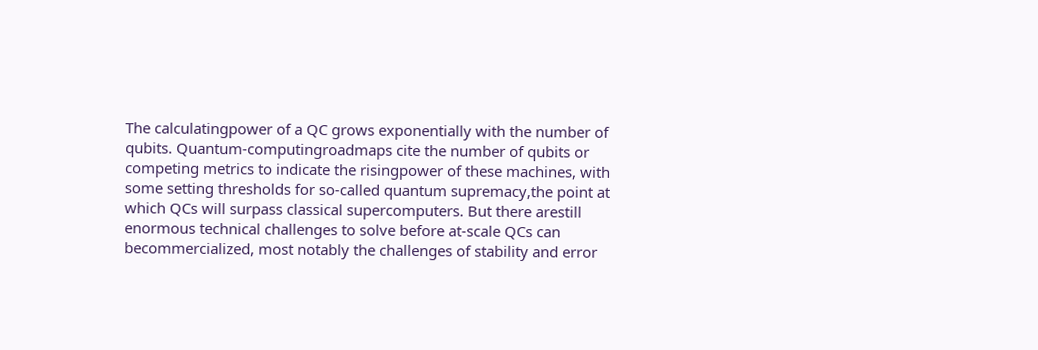The calculatingpower of a QC grows exponentially with the number of qubits. Quantum-computingroadmaps cite the number of qubits or competing metrics to indicate the risingpower of these machines, with some setting thresholds for so-called quantum supremacy,the point at which QCs will surpass classical supercomputers. But there arestill enormous technical challenges to solve before at-scale QCs can becommercialized, most notably the challenges of stability and error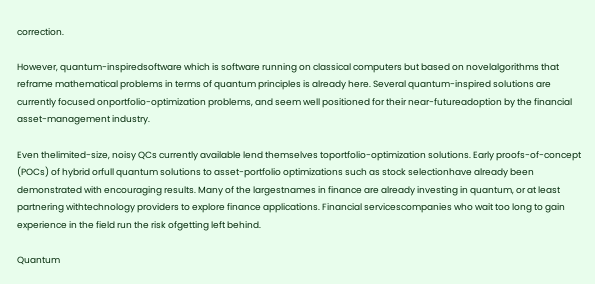correction.

However, quantum-inspiredsoftware which is software running on classical computers but based on novelalgorithms that reframe mathematical problems in terms of quantum principles is already here. Several quantum-inspired solutions are currently focused onportfolio-optimization problems, and seem well positioned for their near-futureadoption by the financial asset-management industry.

Even thelimited-size, noisy QCs currently available lend themselves toportfolio-optimization solutions. Early proofs-of-concept (POCs) of hybrid orfull quantum solutions to asset-portfolio optimizations such as stock selectionhave already been demonstrated with encouraging results. Many of the largestnames in finance are already investing in quantum, or at least partnering withtechnology providers to explore finance applications. Financial servicescompanies who wait too long to gain experience in the field run the risk ofgetting left behind.

Quantum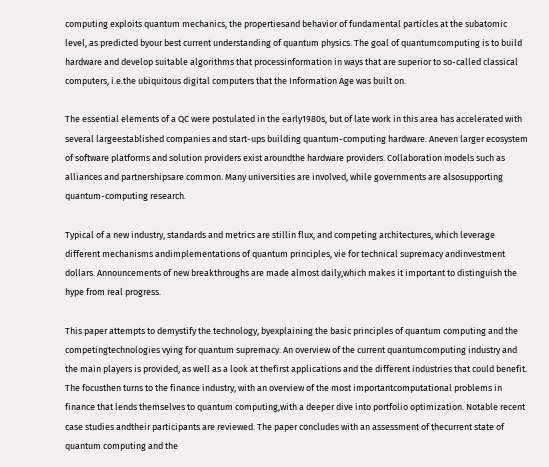computing exploits quantum mechanics, the propertiesand behavior of fundamental particles at the subatomic level, as predicted byour best current understanding of quantum physics. The goal of quantumcomputing is to build hardware and develop suitable algorithms that processinformation in ways that are superior to so-called classical computers, i.e.the ubiquitous digital computers that the Information Age was built on.

The essential elements of a QC were postulated in the early1980s, but of late work in this area has accelerated with several largeestablished companies and start-ups building quantum-computing hardware. Aneven larger ecosystem of software platforms and solution providers exist aroundthe hardware providers. Collaboration models such as alliances and partnershipsare common. Many universities are involved, while governments are alsosupporting quantum-computing research.

Typical of a new industry, standards and metrics are stillin flux, and competing architectures, which leverage different mechanisms andimplementations of quantum principles, vie for technical supremacy andinvestment dollars. Announcements of new breakthroughs are made almost daily,which makes it important to distinguish the hype from real progress.

This paper attempts to demystify the technology, byexplaining the basic principles of quantum computing and the competingtechnologies vying for quantum supremacy. An overview of the current quantumcomputing industry and the main players is provided, as well as a look at thefirst applications and the different industries that could benefit. The focusthen turns to the finance industry, with an overview of the most importantcomputational problems in finance that lends themselves to quantum computing,with a deeper dive into portfolio optimization. Notable recent case studies andtheir participants are reviewed. The paper concludes with an assessment of thecurrent state of quantum computing and the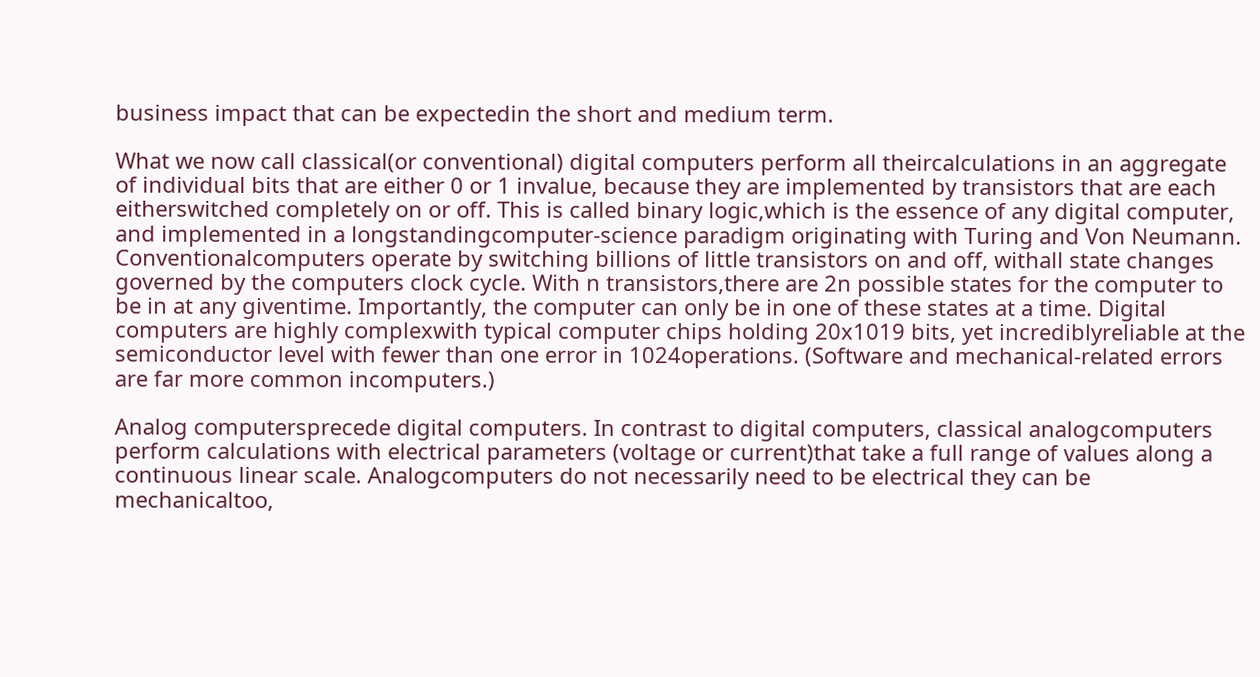business impact that can be expectedin the short and medium term.

What we now call classical(or conventional) digital computers perform all theircalculations in an aggregate of individual bits that are either 0 or 1 invalue, because they are implemented by transistors that are each eitherswitched completely on or off. This is called binary logic,which is the essence of any digital computer, and implemented in a longstandingcomputer-science paradigm originating with Turing and Von Neumann. Conventionalcomputers operate by switching billions of little transistors on and off, withall state changes governed by the computers clock cycle. With n transistors,there are 2n possible states for the computer to be in at any giventime. Importantly, the computer can only be in one of these states at a time. Digital computers are highly complexwith typical computer chips holding 20x1019 bits, yet incrediblyreliable at the semiconductor level with fewer than one error in 1024operations. (Software and mechanical-related errors are far more common incomputers.)

Analog computersprecede digital computers. In contrast to digital computers, classical analogcomputers perform calculations with electrical parameters (voltage or current)that take a full range of values along a continuous linear scale. Analogcomputers do not necessarily need to be electrical they can be mechanicaltoo,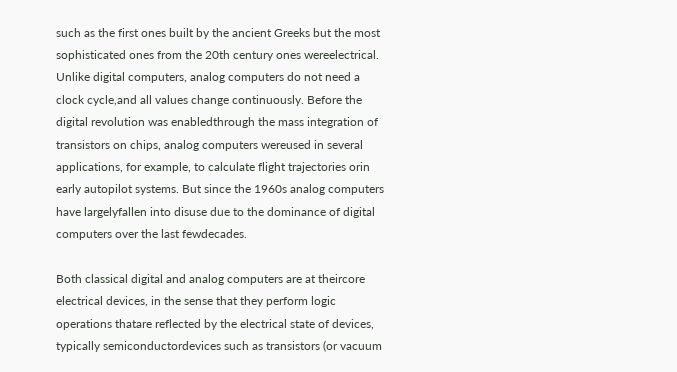such as the first ones built by the ancient Greeks but the most sophisticated ones from the 20th century ones wereelectrical. Unlike digital computers, analog computers do not need a clock cycle,and all values change continuously. Before the digital revolution was enabledthrough the mass integration of transistors on chips, analog computers wereused in several applications, for example, to calculate flight trajectories orin early autopilot systems. But since the 1960s analog computers have largelyfallen into disuse due to the dominance of digital computers over the last fewdecades.

Both classical digital and analog computers are at theircore electrical devices, in the sense that they perform logic operations thatare reflected by the electrical state of devices, typically semiconductordevices such as transistors (or vacuum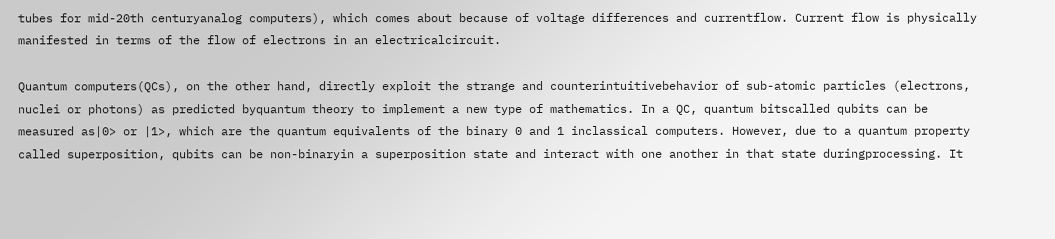tubes for mid-20th centuryanalog computers), which comes about because of voltage differences and currentflow. Current flow is physically manifested in terms of the flow of electrons in an electricalcircuit.

Quantum computers(QCs), on the other hand, directly exploit the strange and counterintuitivebehavior of sub-atomic particles (electrons, nuclei or photons) as predicted byquantum theory to implement a new type of mathematics. In a QC, quantum bitscalled qubits can be measured as|0> or |1>, which are the quantum equivalents of the binary 0 and 1 inclassical computers. However, due to a quantum property called superposition, qubits can be non-binaryin a superposition state and interact with one another in that state duringprocessing. It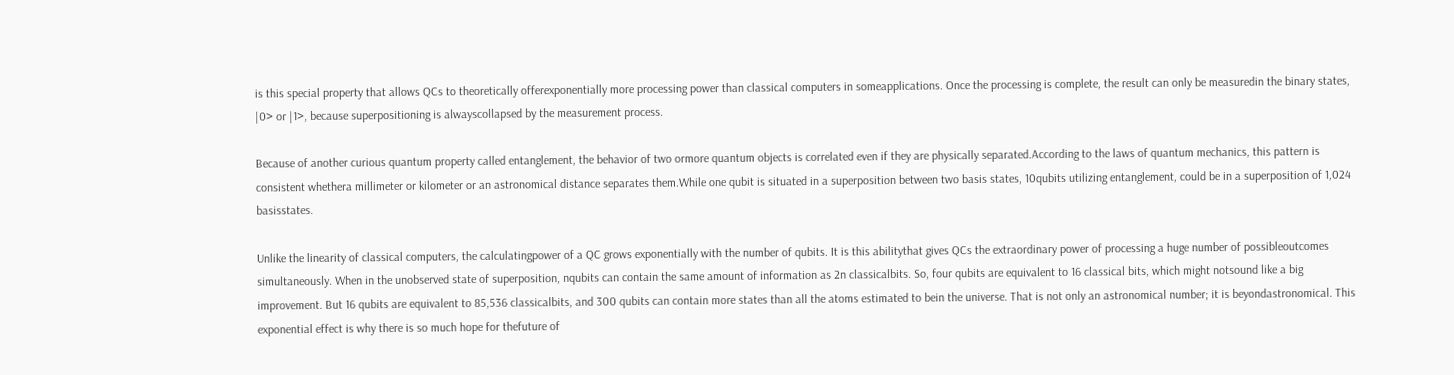is this special property that allows QCs to theoretically offerexponentially more processing power than classical computers in someapplications. Once the processing is complete, the result can only be measuredin the binary states, |0> or |1>, because superpositioning is alwayscollapsed by the measurement process.

Because of another curious quantum property called entanglement, the behavior of two ormore quantum objects is correlated even if they are physically separated.According to the laws of quantum mechanics, this pattern is consistent whethera millimeter or kilometer or an astronomical distance separates them.While one qubit is situated in a superposition between two basis states, 10qubits utilizing entanglement, could be in a superposition of 1,024 basisstates.

Unlike the linearity of classical computers, the calculatingpower of a QC grows exponentially with the number of qubits. It is this abilitythat gives QCs the extraordinary power of processing a huge number of possibleoutcomes simultaneously. When in the unobserved state of superposition, nqubits can contain the same amount of information as 2n classicalbits. So, four qubits are equivalent to 16 classical bits, which might notsound like a big improvement. But 16 qubits are equivalent to 85,536 classicalbits, and 300 qubits can contain more states than all the atoms estimated to bein the universe. That is not only an astronomical number; it is beyondastronomical. This exponential effect is why there is so much hope for thefuture of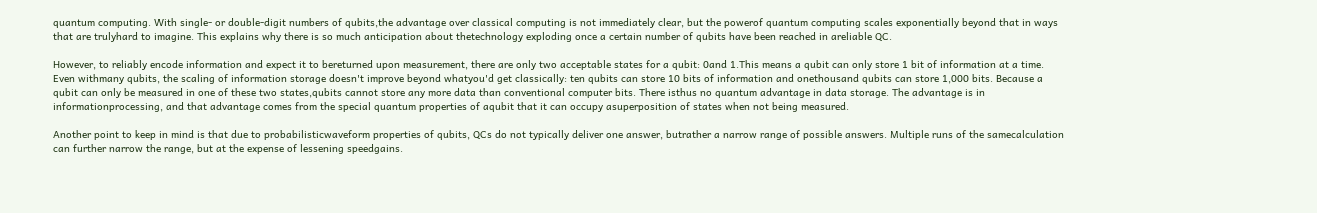quantum computing. With single- or double-digit numbers of qubits,the advantage over classical computing is not immediately clear, but the powerof quantum computing scales exponentially beyond that in ways that are trulyhard to imagine. This explains why there is so much anticipation about thetechnology exploding once a certain number of qubits have been reached in areliable QC.

However, to reliably encode information and expect it to bereturned upon measurement, there are only two acceptable states for a qubit: 0and 1.This means a qubit can only store 1 bit of information at a time. Even withmany qubits, the scaling of information storage doesn't improve beyond whatyou'd get classically: ten qubits can store 10 bits of information and onethousand qubits can store 1,000 bits. Because a qubit can only be measured in one of these two states,qubits cannot store any more data than conventional computer bits. There isthus no quantum advantage in data storage. The advantage is in informationprocessing, and that advantage comes from the special quantum properties of aqubit that it can occupy asuperposition of states when not being measured.

Another point to keep in mind is that due to probabilisticwaveform properties of qubits, QCs do not typically deliver one answer, butrather a narrow range of possible answers. Multiple runs of the samecalculation can further narrow the range, but at the expense of lessening speedgains.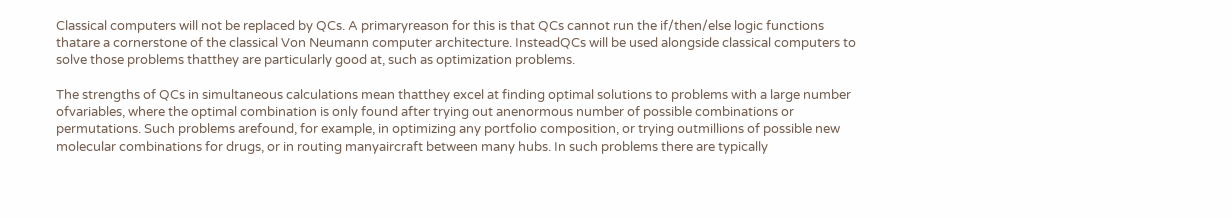Classical computers will not be replaced by QCs. A primaryreason for this is that QCs cannot run the if/then/else logic functions thatare a cornerstone of the classical Von Neumann computer architecture. InsteadQCs will be used alongside classical computers to solve those problems thatthey are particularly good at, such as optimization problems.

The strengths of QCs in simultaneous calculations mean thatthey excel at finding optimal solutions to problems with a large number ofvariables, where the optimal combination is only found after trying out anenormous number of possible combinations or permutations. Such problems arefound, for example, in optimizing any portfolio composition, or trying outmillions of possible new molecular combinations for drugs, or in routing manyaircraft between many hubs. In such problems there are typically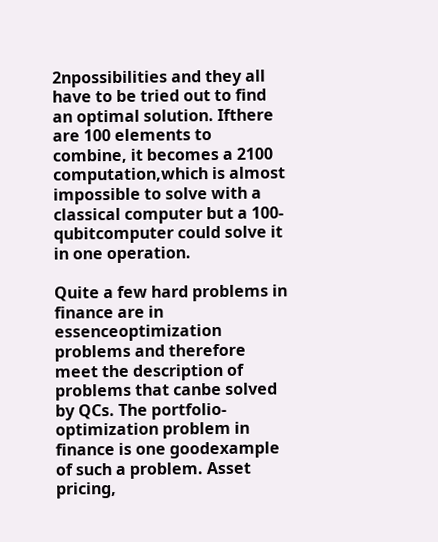2npossibilities and they all have to be tried out to find an optimal solution. Ifthere are 100 elements to combine, it becomes a 2100 computation,which is almost impossible to solve with a classical computer but a 100-qubitcomputer could solve it in one operation.

Quite a few hard problems in finance are in essenceoptimization problems and therefore meet the description of problems that canbe solved by QCs. The portfolio-optimization problem in finance is one goodexample of such a problem. Asset pricing,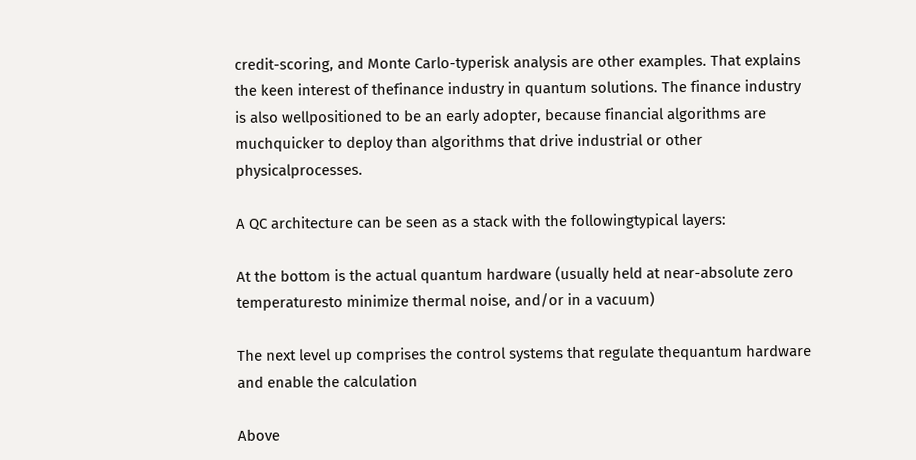credit-scoring, and Monte Carlo-typerisk analysis are other examples. That explains the keen interest of thefinance industry in quantum solutions. The finance industry is also wellpositioned to be an early adopter, because financial algorithms are muchquicker to deploy than algorithms that drive industrial or other physicalprocesses.

A QC architecture can be seen as a stack with the followingtypical layers:

At the bottom is the actual quantum hardware (usually held at near-absolute zero temperaturesto minimize thermal noise, and/or in a vacuum)

The next level up comprises the control systems that regulate thequantum hardware and enable the calculation

Above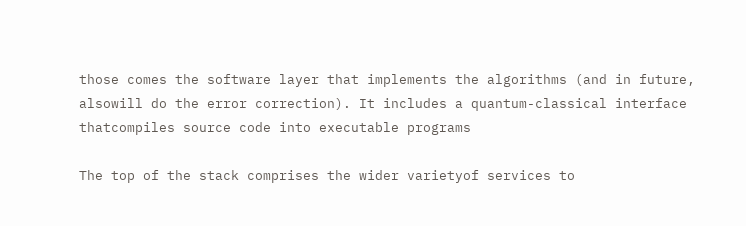those comes the software layer that implements the algorithms (and in future, alsowill do the error correction). It includes a quantum-classical interface thatcompiles source code into executable programs

The top of the stack comprises the wider varietyof services to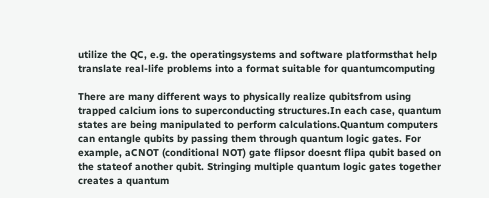utilize the QC, e.g. the operatingsystems and software platformsthat help translate real-life problems into a format suitable for quantumcomputing

There are many different ways to physically realize qubitsfrom using trapped calcium ions to superconducting structures.In each case, quantum states are being manipulated to perform calculations.Quantum computers can entangle qubits by passing them through quantum logic gates. For example, aCNOT (conditional NOT) gate flipsor doesnt flipa qubit based on the stateof another qubit. Stringing multiple quantum logic gates together creates a quantum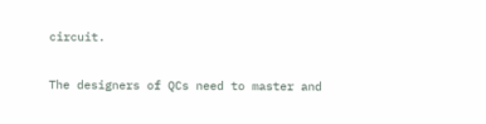circuit.

The designers of QCs need to master and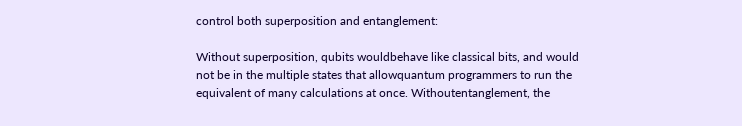control both superposition and entanglement:

Without superposition, qubits wouldbehave like classical bits, and would not be in the multiple states that allowquantum programmers to run the equivalent of many calculations at once. Withoutentanglement, the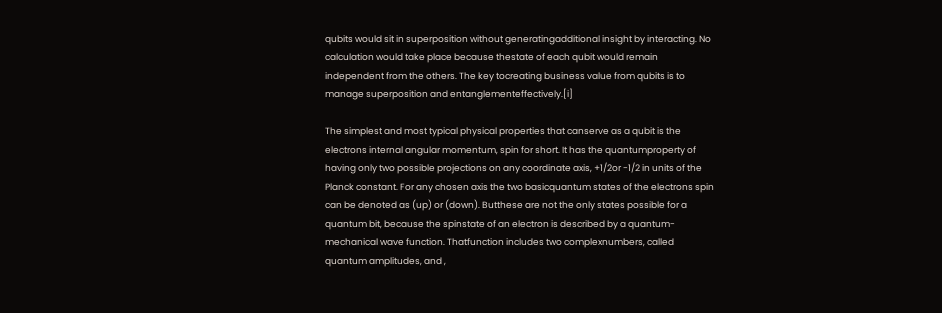qubits would sit in superposition without generatingadditional insight by interacting. No calculation would take place because thestate of each qubit would remain independent from the others. The key tocreating business value from qubits is to manage superposition and entanglementeffectively.[i]

The simplest and most typical physical properties that canserve as a qubit is the electrons internal angular momentum, spin for short. It has the quantumproperty of having only two possible projections on any coordinate axis, +1/2or -1/2 in units of the Planck constant. For any chosen axis the two basicquantum states of the electrons spin can be denoted as (up) or (down). Butthese are not the only states possible for a quantum bit, because the spinstate of an electron is described by a quantum-mechanical wave function. Thatfunction includes two complexnumbers, called quantum amplitudes, and ,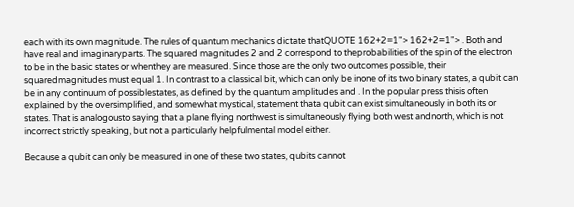each with its own magnitude. The rules of quantum mechanics dictate thatQUOTE 162+2=1"> 162+2=1"> . Both and have real and imaginaryparts. The squared magnitudes 2 and 2 correspond to theprobabilities of the spin of the electron to be in the basic states or whenthey are measured. Since those are the only two outcomes possible, their squaredmagnitudes must equal 1. In contrast to a classical bit, which can only be inone of its two binary states, a qubit can be in any continuum of possiblestates, as defined by the quantum amplitudes and . In the popular press thisis often explained by the oversimplified, and somewhat mystical, statement thata qubit can exist simultaneously in both its or states. That is analogousto saying that a plane flying northwest is simultaneously flying both west andnorth, which is not incorrect strictly speaking, but not a particularly helpfulmental model either.

Because a qubit can only be measured in one of these two states, qubits cannot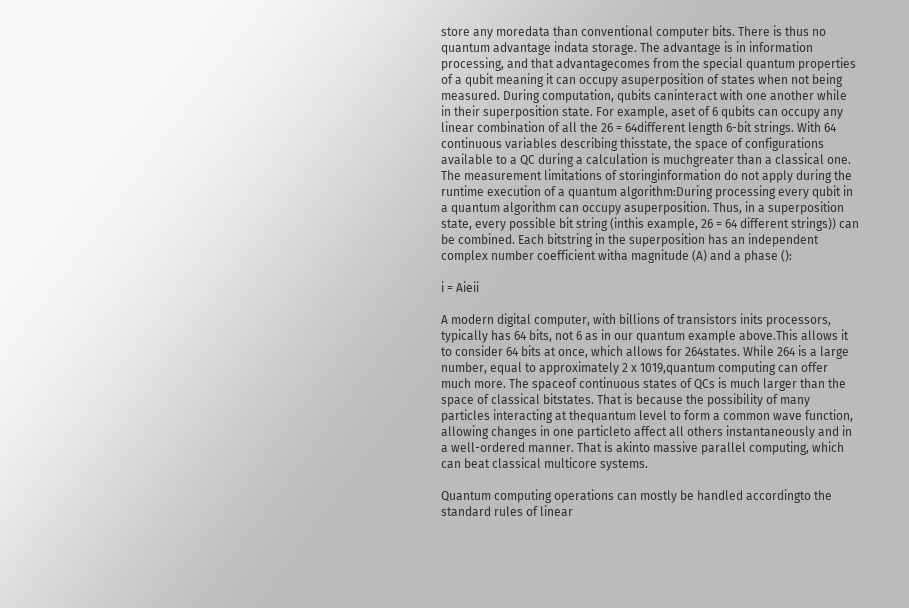store any moredata than conventional computer bits. There is thus no quantum advantage indata storage. The advantage is in information processing, and that advantagecomes from the special quantum properties of a qubit meaning it can occupy asuperposition of states when not being measured. During computation, qubits caninteract with one another while in their superposition state. For example, aset of 6 qubits can occupy any linear combination of all the 26 = 64different length 6-bit strings. With 64 continuous variables describing thisstate, the space of configurations available to a QC during a calculation is muchgreater than a classical one. The measurement limitations of storinginformation do not apply during the runtime execution of a quantum algorithm:During processing every qubit in a quantum algorithm can occupy asuperposition. Thus, in a superposition state, every possible bit string (inthis example, 26 = 64 different strings)) can be combined. Each bitstring in the superposition has an independent complex number coefficient witha magnitude (A) and a phase ():

i = Aieii

A modern digital computer, with billions of transistors inits processors, typically has 64 bits, not 6 as in our quantum example above.This allows it to consider 64 bits at once, which allows for 264states. While 264 is a large number, equal to approximately 2 x 1019,quantum computing can offer much more. The spaceof continuous states of QCs is much larger than the space of classical bitstates. That is because the possibility of many particles interacting at thequantum level to form a common wave function, allowing changes in one particleto affect all others instantaneously and in a well-ordered manner. That is akinto massive parallel computing, which can beat classical multicore systems.

Quantum computing operations can mostly be handled accordingto the standard rules of linear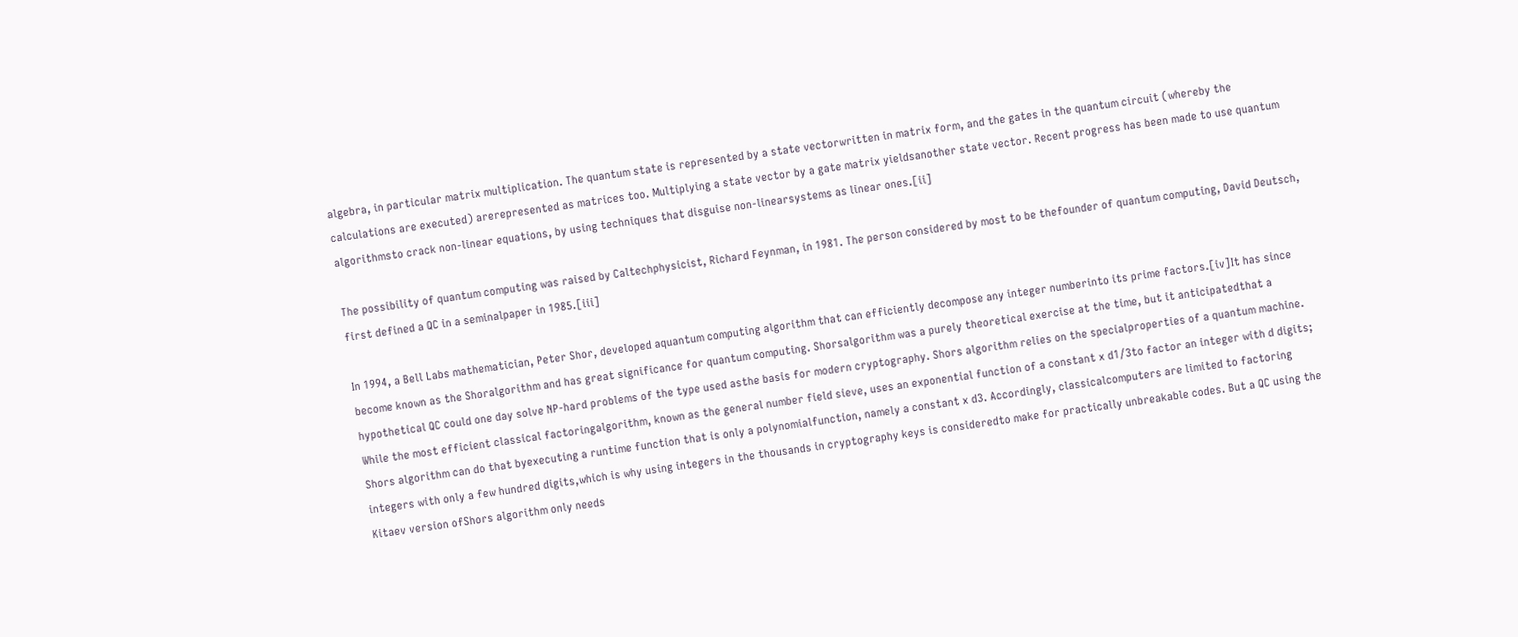algebra, in particular matrix multiplication. The quantum state is represented by a state vectorwritten in matrix form, and the gates in the quantum circuit (whereby the calculations are executed) arerepresented as matrices too. Multiplying a state vector by a gate matrix yieldsanother state vector. Recent progress has been made to use quantum algorithmsto crack non-linear equations, by using techniques that disguise non-linearsystems as linear ones.[ii]

The possibility of quantum computing was raised by Caltechphysicist, Richard Feynman, in 1981. The person considered by most to be thefounder of quantum computing, David Deutsch, first defined a QC in a seminalpaper in 1985.[iii]

In 1994, a Bell Labs mathematician, Peter Shor, developed aquantum computing algorithm that can efficiently decompose any integer numberinto its prime factors.[iv]It has since become known as the Shoralgorithm and has great significance for quantum computing. Shorsalgorithm was a purely theoretical exercise at the time, but it anticipatedthat a hypothetical QC could one day solve NP-hard problems of the type used asthe basis for modern cryptography. Shors algorithm relies on the specialproperties of a quantum machine. While the most efficient classical factoringalgorithm, known as the general number field sieve, uses an exponential function of a constant x d1/3to factor an integer with d digits; Shors algorithm can do that byexecuting a runtime function that is only a polynomialfunction, namely a constant x d3. Accordingly, classicalcomputers are limited to factoring integers with only a few hundred digits,which is why using integers in the thousands in cryptography keys is consideredto make for practically unbreakable codes. But a QC using the Kitaev version ofShors algorithm only needs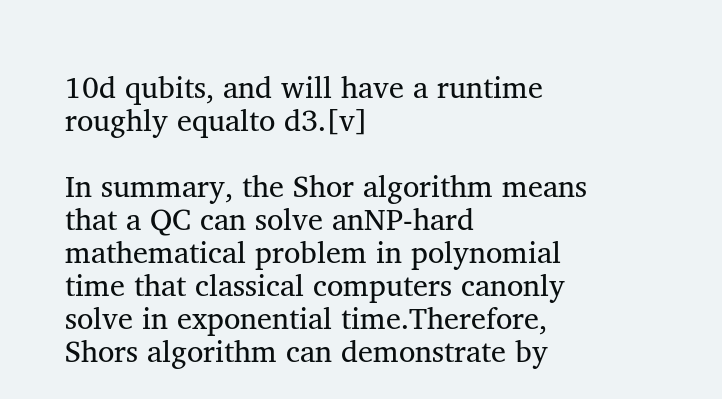10d qubits, and will have a runtime roughly equalto d3.[v]

In summary, the Shor algorithm means that a QC can solve anNP-hard mathematical problem in polynomial time that classical computers canonly solve in exponential time.Therefore, Shors algorithm can demonstrate by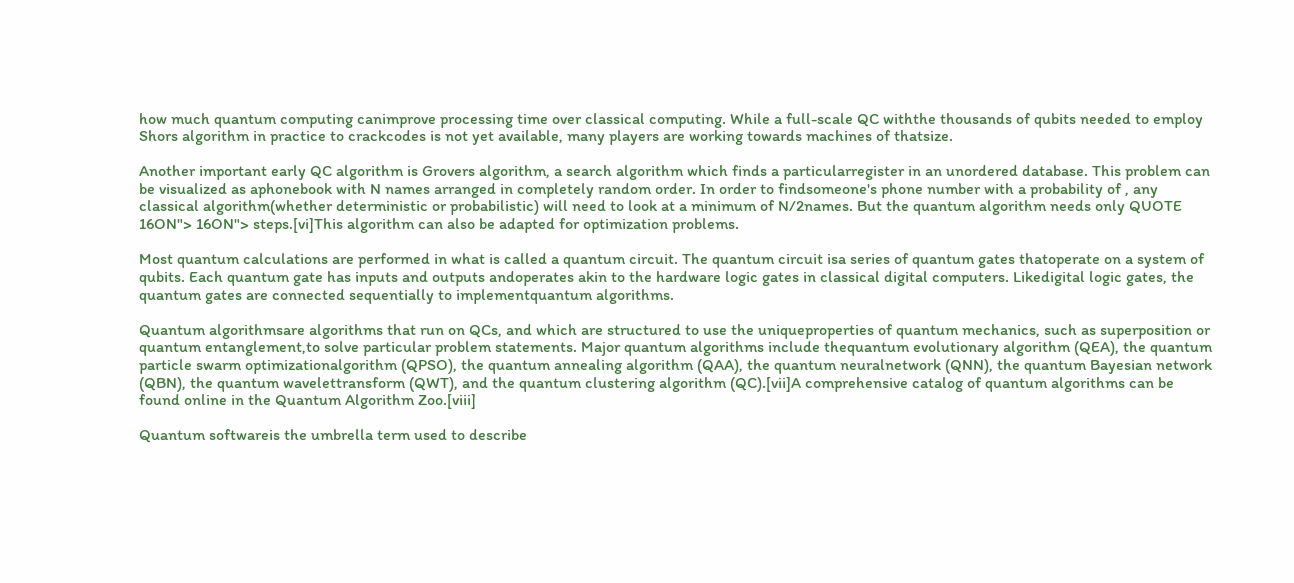how much quantum computing canimprove processing time over classical computing. While a full-scale QC withthe thousands of qubits needed to employ Shors algorithm in practice to crackcodes is not yet available, many players are working towards machines of thatsize.

Another important early QC algorithm is Grovers algorithm, a search algorithm which finds a particularregister in an unordered database. This problem can be visualized as aphonebook with N names arranged in completely random order. In order to findsomeone's phone number with a probability of , any classical algorithm(whether deterministic or probabilistic) will need to look at a minimum of N/2names. But the quantum algorithm needs only QUOTE 16ON"> 16ON"> steps.[vi]This algorithm can also be adapted for optimization problems.

Most quantum calculations are performed in what is called a quantum circuit. The quantum circuit isa series of quantum gates thatoperate on a system of qubits. Each quantum gate has inputs and outputs andoperates akin to the hardware logic gates in classical digital computers. Likedigital logic gates, the quantum gates are connected sequentially to implementquantum algorithms.

Quantum algorithmsare algorithms that run on QCs, and which are structured to use the uniqueproperties of quantum mechanics, such as superposition or quantum entanglement,to solve particular problem statements. Major quantum algorithms include thequantum evolutionary algorithm (QEA), the quantum particle swarm optimizationalgorithm (QPSO), the quantum annealing algorithm (QAA), the quantum neuralnetwork (QNN), the quantum Bayesian network (QBN), the quantum wavelettransform (QWT), and the quantum clustering algorithm (QC).[vii]A comprehensive catalog of quantum algorithms can be found online in the Quantum Algorithm Zoo.[viii]

Quantum softwareis the umbrella term used to describe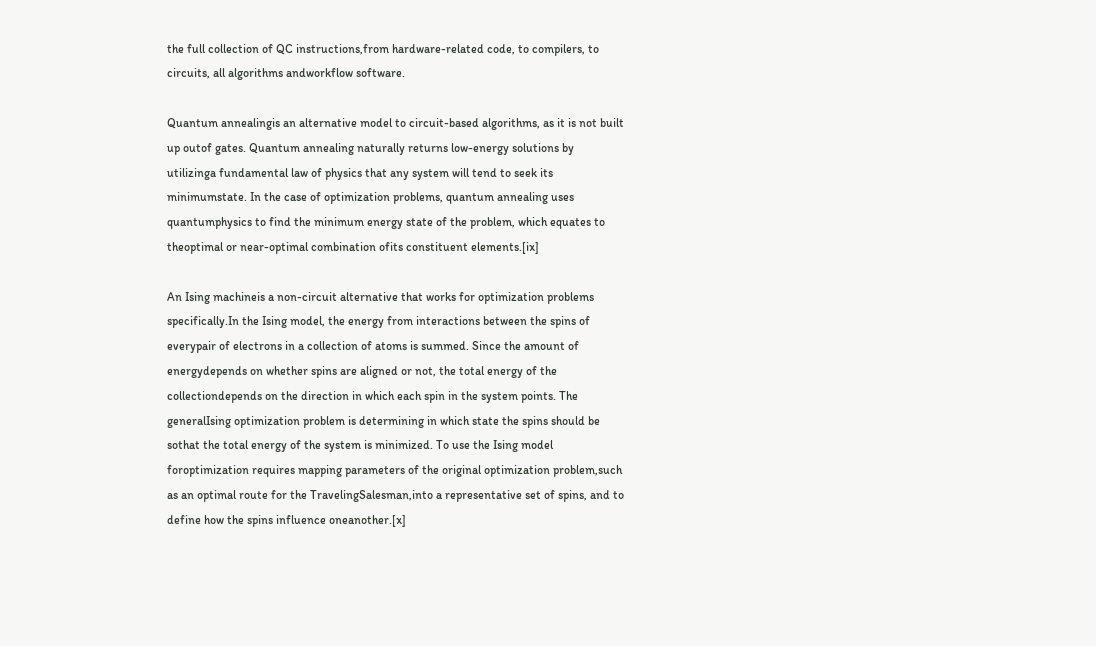the full collection of QC instructions,from hardware-related code, to compilers, to circuits, all algorithms andworkflow software.

Quantum annealingis an alternative model to circuit-based algorithms, as it is not built up outof gates. Quantum annealing naturally returns low-energy solutions by utilizinga fundamental law of physics that any system will tend to seek its minimumstate. In the case of optimization problems, quantum annealing uses quantumphysics to find the minimum energy state of the problem, which equates to theoptimal or near-optimal combination ofits constituent elements.[ix]

An Ising machineis a non-circuit alternative that works for optimization problems specifically.In the Ising model, the energy from interactions between the spins of everypair of electrons in a collection of atoms is summed. Since the amount of energydepends on whether spins are aligned or not, the total energy of the collectiondepends on the direction in which each spin in the system points. The generalIsing optimization problem is determining in which state the spins should be sothat the total energy of the system is minimized. To use the Ising model foroptimization requires mapping parameters of the original optimization problem,such as an optimal route for the TravelingSalesman,into a representative set of spins, and to define how the spins influence oneanother.[x]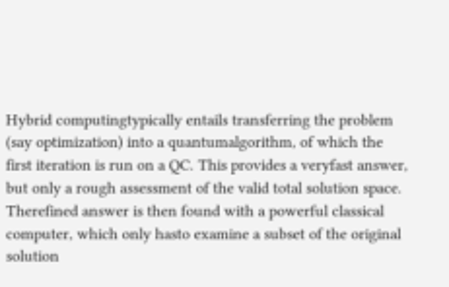Hybrid computingtypically entails transferring the problem (say optimization) into a quantumalgorithm, of which the first iteration is run on a QC. This provides a veryfast answer, but only a rough assessment of the valid total solution space. Therefined answer is then found with a powerful classical computer, which only hasto examine a subset of the original solution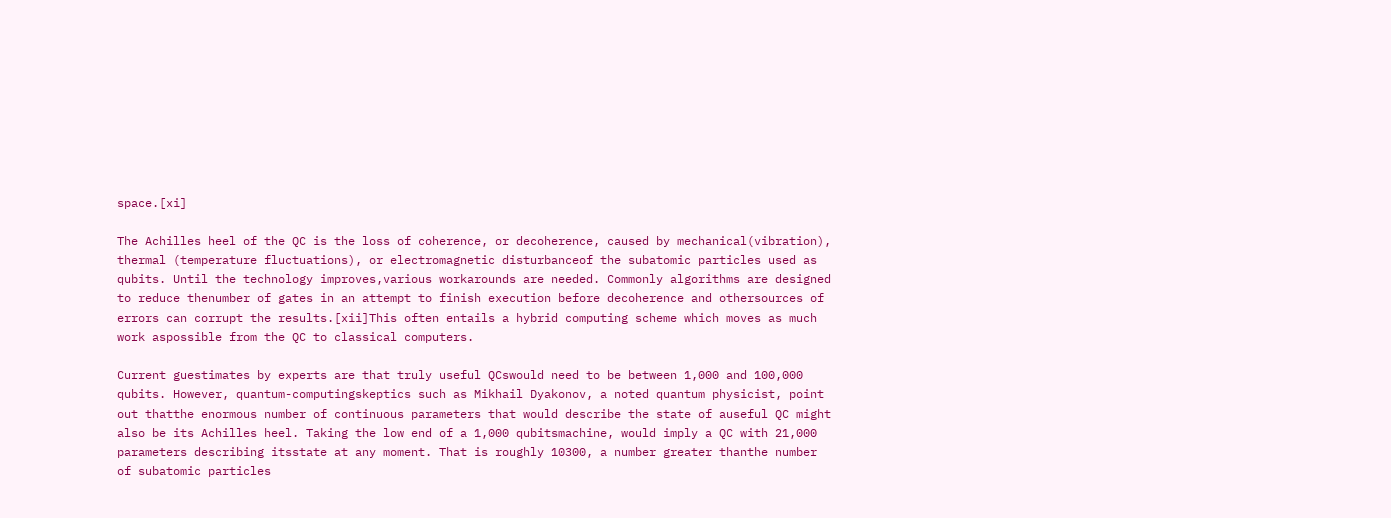space.[xi]

The Achilles heel of the QC is the loss of coherence, or decoherence, caused by mechanical(vibration), thermal (temperature fluctuations), or electromagnetic disturbanceof the subatomic particles used as qubits. Until the technology improves,various workarounds are needed. Commonly algorithms are designed to reduce thenumber of gates in an attempt to finish execution before decoherence and othersources of errors can corrupt the results.[xii]This often entails a hybrid computing scheme which moves as much work aspossible from the QC to classical computers.

Current guestimates by experts are that truly useful QCswould need to be between 1,000 and 100,000 qubits. However, quantum-computingskeptics such as Mikhail Dyakonov, a noted quantum physicist, point out thatthe enormous number of continuous parameters that would describe the state of auseful QC might also be its Achilles heel. Taking the low end of a 1,000 qubitsmachine, would imply a QC with 21,000 parameters describing itsstate at any moment. That is roughly 10300, a number greater thanthe number of subatomic particles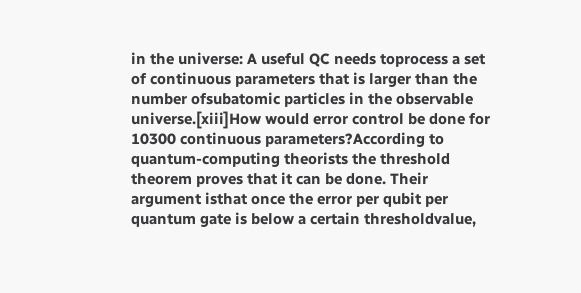in the universe: A useful QC needs toprocess a set of continuous parameters that is larger than the number ofsubatomic particles in the observable universe.[xiii]How would error control be done for 10300 continuous parameters?According to quantum-computing theorists the threshold theorem proves that it can be done. Their argument isthat once the error per qubit per quantum gate is below a certain thresholdvalue,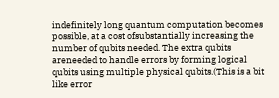indefinitely long quantum computation becomes possible, at a cost ofsubstantially increasing the number of qubits needed. The extra qubits areneeded to handle errors by forming logical qubits using multiple physical qubits.(This is a bit like error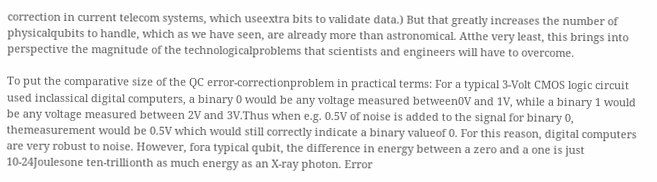correction in current telecom systems, which useextra bits to validate data.) But that greatly increases the number of physicalqubits to handle, which as we have seen, are already more than astronomical. Atthe very least, this brings into perspective the magnitude of the technologicalproblems that scientists and engineers will have to overcome.

To put the comparative size of the QC error-correctionproblem in practical terms: For a typical 3-Volt CMOS logic circuit used inclassical digital computers, a binary 0 would be any voltage measured between0V and 1V, while a binary 1 would be any voltage measured between 2V and 3V.Thus when e.g. 0.5V of noise is added to the signal for binary 0, themeasurement would be 0.5V which would still correctly indicate a binary valueof 0. For this reason, digital computers are very robust to noise. However, fora typical qubit, the difference in energy between a zero and a one is just 10-24Joulesone ten-trillionth as much energy as an X-ray photon. Error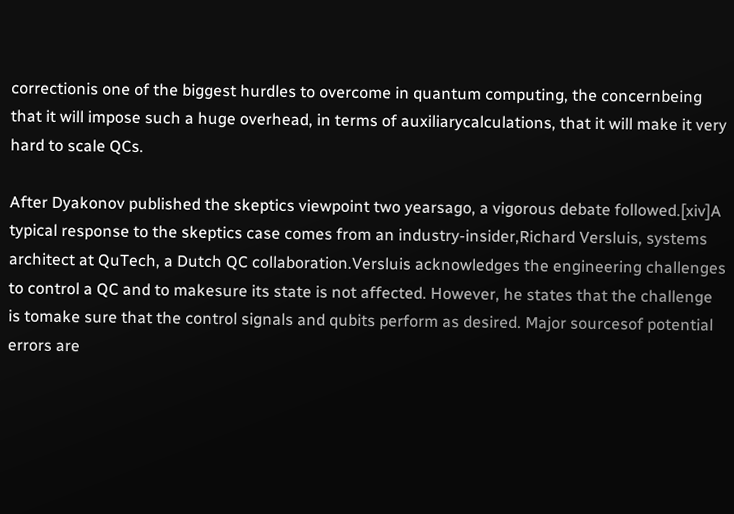correctionis one of the biggest hurdles to overcome in quantum computing, the concernbeing that it will impose such a huge overhead, in terms of auxiliarycalculations, that it will make it very hard to scale QCs.

After Dyakonov published the skeptics viewpoint two yearsago, a vigorous debate followed.[xiv]A typical response to the skeptics case comes from an industry-insider,Richard Versluis, systems architect at QuTech, a Dutch QC collaboration.Versluis acknowledges the engineering challenges to control a QC and to makesure its state is not affected. However, he states that the challenge is tomake sure that the control signals and qubits perform as desired. Major sourcesof potential errors are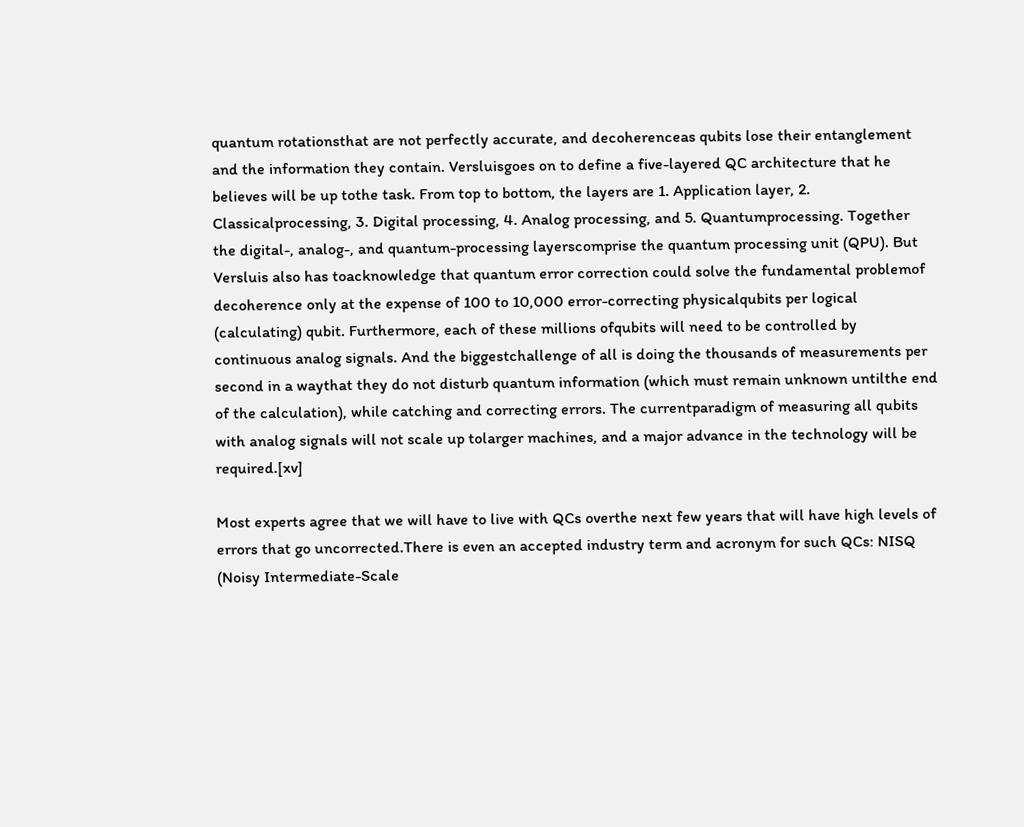quantum rotationsthat are not perfectly accurate, and decoherenceas qubits lose their entanglement and the information they contain. Versluisgoes on to define a five-layered QC architecture that he believes will be up tothe task. From top to bottom, the layers are 1. Application layer, 2. Classicalprocessing, 3. Digital processing, 4. Analog processing, and 5. Quantumprocessing. Together the digital-, analog-, and quantum-processing layerscomprise the quantum processing unit (QPU). But Versluis also has toacknowledge that quantum error correction could solve the fundamental problemof decoherence only at the expense of 100 to 10,000 error-correcting physicalqubits per logical (calculating) qubit. Furthermore, each of these millions ofqubits will need to be controlled by continuous analog signals. And the biggestchallenge of all is doing the thousands of measurements per second in a waythat they do not disturb quantum information (which must remain unknown untilthe end of the calculation), while catching and correcting errors. The currentparadigm of measuring all qubits with analog signals will not scale up tolarger machines, and a major advance in the technology will be required.[xv]

Most experts agree that we will have to live with QCs overthe next few years that will have high levels of errors that go uncorrected.There is even an accepted industry term and acronym for such QCs: NISQ (Noisy Intermediate-Scale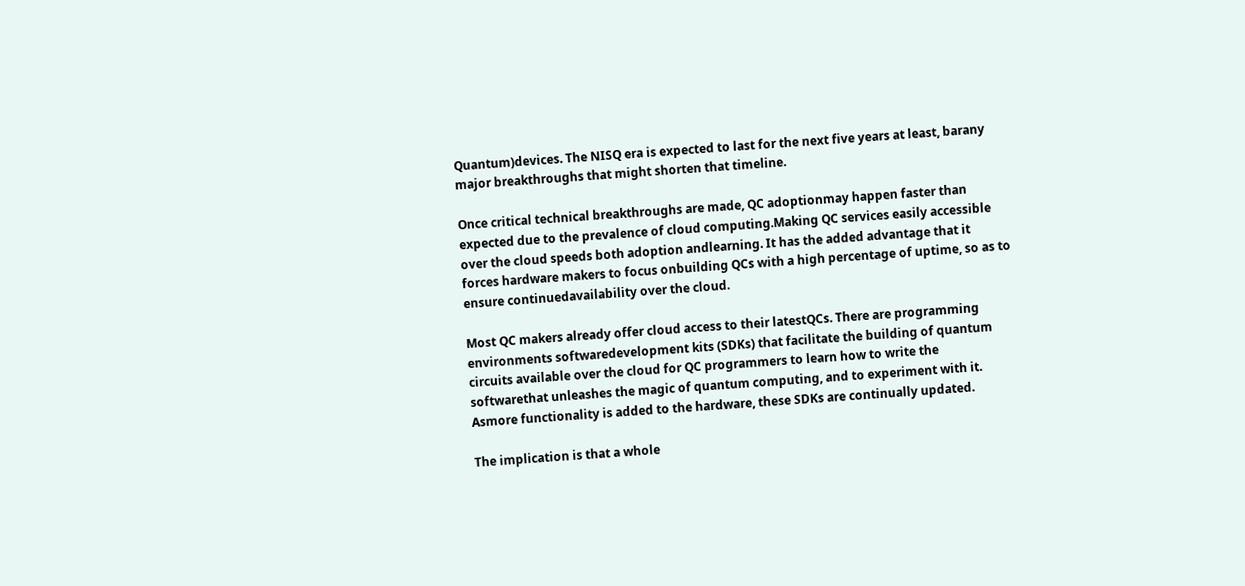Quantum)devices. The NISQ era is expected to last for the next five years at least, barany major breakthroughs that might shorten that timeline.

Once critical technical breakthroughs are made, QC adoptionmay happen faster than expected due to the prevalence of cloud computing.Making QC services easily accessible over the cloud speeds both adoption andlearning. It has the added advantage that it forces hardware makers to focus onbuilding QCs with a high percentage of uptime, so as to ensure continuedavailability over the cloud.

Most QC makers already offer cloud access to their latestQCs. There are programming environments softwaredevelopment kits (SDKs) that facilitate the building of quantum circuits available over the cloud for QC programmers to learn how to write the softwarethat unleashes the magic of quantum computing, and to experiment with it. Asmore functionality is added to the hardware, these SDKs are continually updated.

The implication is that a whole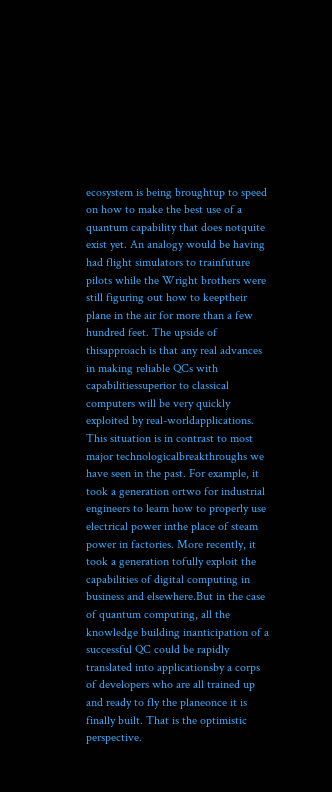ecosystem is being broughtup to speed on how to make the best use of a quantum capability that does notquite exist yet. An analogy would be having had flight simulators to trainfuture pilots while the Wright brothers were still figuring out how to keeptheir plane in the air for more than a few hundred feet. The upside of thisapproach is that any real advances in making reliable QCs with capabilitiessuperior to classical computers will be very quickly exploited by real-worldapplications. This situation is in contrast to most major technologicalbreakthroughs we have seen in the past. For example, it took a generation ortwo for industrial engineers to learn how to properly use electrical power inthe place of steam power in factories. More recently, it took a generation tofully exploit the capabilities of digital computing in business and elsewhere.But in the case of quantum computing, all the knowledge building inanticipation of a successful QC could be rapidly translated into applicationsby a corps of developers who are all trained up and ready to fly the planeonce it is finally built. That is the optimistic perspective.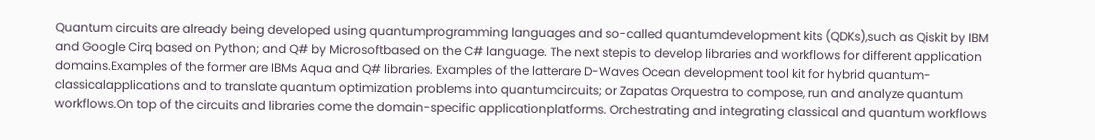Quantum circuits are already being developed using quantumprogramming languages and so-called quantumdevelopment kits (QDKs),such as Qiskit by IBM and Google Cirq based on Python; and Q# by Microsoftbased on the C# language. The next stepis to develop libraries and workflows for different application domains.Examples of the former are IBMs Aqua and Q# libraries. Examples of the latterare D-Waves Ocean development tool kit for hybrid quantum-classicalapplications and to translate quantum optimization problems into quantumcircuits; or Zapatas Orquestra to compose, run and analyze quantum workflows.On top of the circuits and libraries come the domain-specific applicationplatforms. Orchestrating and integrating classical and quantum workflows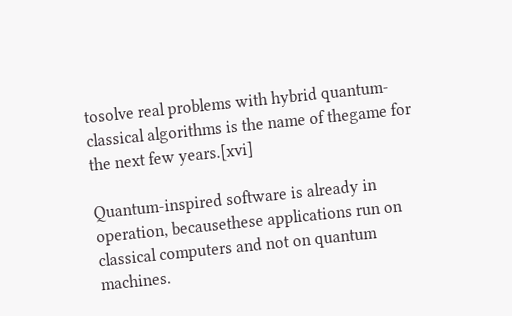tosolve real problems with hybrid quantum-classical algorithms is the name of thegame for the next few years.[xvi]

Quantum-inspired software is already in operation, becausethese applications run on classical computers and not on quantum machines.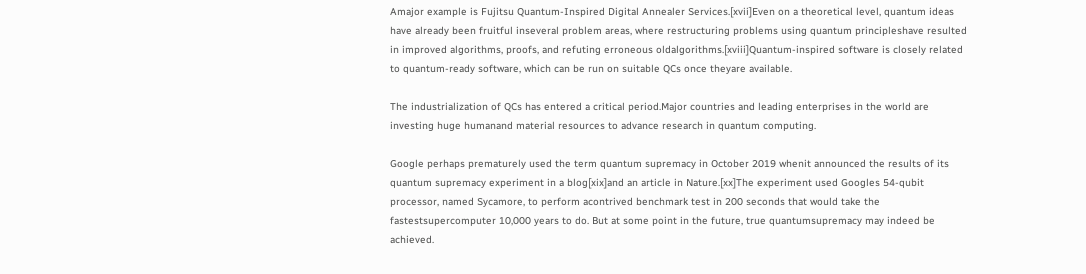Amajor example is Fujitsu Quantum-Inspired Digital Annealer Services.[xvii]Even on a theoretical level, quantum ideas have already been fruitful inseveral problem areas, where restructuring problems using quantum principleshave resulted in improved algorithms, proofs, and refuting erroneous oldalgorithms.[xviii]Quantum-inspired software is closely related to quantum-ready software, which can be run on suitable QCs once theyare available.

The industrialization of QCs has entered a critical period.Major countries and leading enterprises in the world are investing huge humanand material resources to advance research in quantum computing.

Google perhaps prematurely used the term quantum supremacy in October 2019 whenit announced the results of its quantum supremacy experiment in a blog[xix]and an article in Nature.[xx]The experiment used Googles 54-qubit processor, named Sycamore, to perform acontrived benchmark test in 200 seconds that would take the fastestsupercomputer 10,000 years to do. But at some point in the future, true quantumsupremacy may indeed be achieved.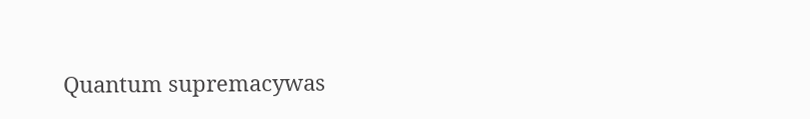Quantum supremacywas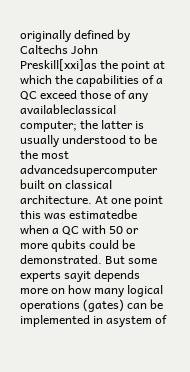originally defined by Caltechs John Preskill[xxi]as the point at which the capabilities of a QC exceed those of any availableclassical computer; the latter is usually understood to be the most advancedsupercomputer built on classical architecture. At one point this was estimatedbe when a QC with 50 or more qubits could be demonstrated. But some experts sayit depends more on how many logical operations (gates) can be implemented in asystem of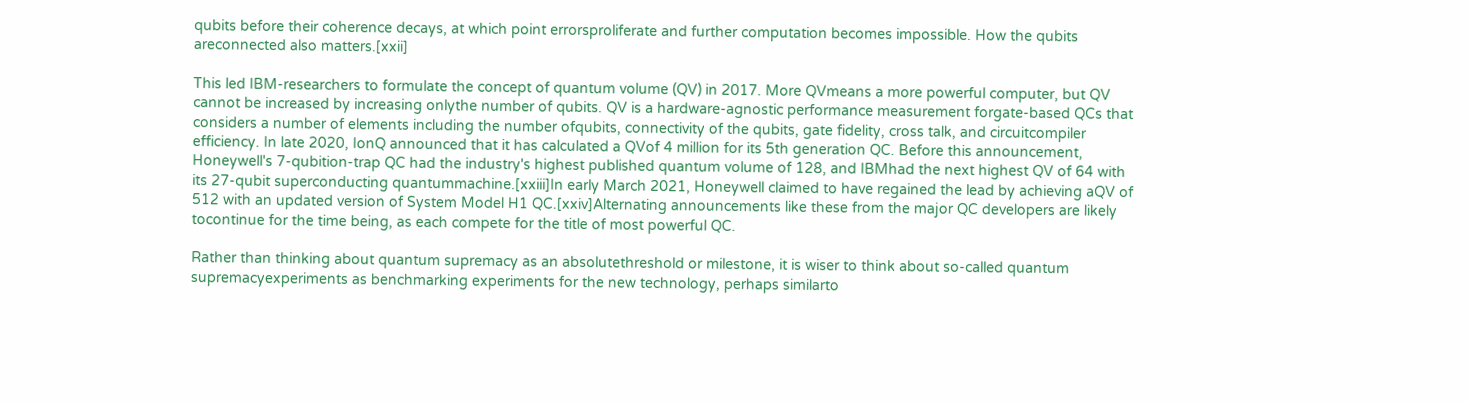qubits before their coherence decays, at which point errorsproliferate and further computation becomes impossible. How the qubits areconnected also matters.[xxii]

This led IBM-researchers to formulate the concept of quantum volume (QV) in 2017. More QVmeans a more powerful computer, but QV cannot be increased by increasing onlythe number of qubits. QV is a hardware-agnostic performance measurement forgate-based QCs that considers a number of elements including the number ofqubits, connectivity of the qubits, gate fidelity, cross talk, and circuitcompiler efficiency. In late 2020, IonQ announced that it has calculated a QVof 4 million for its 5th generation QC. Before this announcement, Honeywell's 7-qubition-trap QC had the industry's highest published quantum volume of 128, and IBMhad the next highest QV of 64 with its 27-qubit superconducting quantummachine.[xxiii]In early March 2021, Honeywell claimed to have regained the lead by achieving aQV of 512 with an updated version of System Model H1 QC.[xxiv]Alternating announcements like these from the major QC developers are likely tocontinue for the time being, as each compete for the title of most powerful QC.

Rather than thinking about quantum supremacy as an absolutethreshold or milestone, it is wiser to think about so-called quantum supremacyexperiments as benchmarking experiments for the new technology, perhaps similarto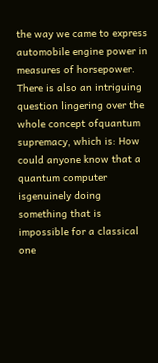the way we came to express automobile engine power in measures of horsepower. There is also an intriguing question lingering over the whole concept ofquantum supremacy, which is: How could anyone know that a quantum computer isgenuinely doing something that is impossible for a classical one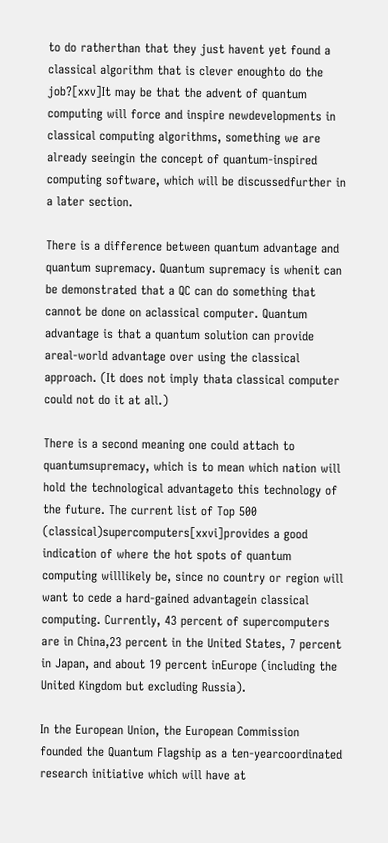to do ratherthan that they just havent yet found a classical algorithm that is clever enoughto do the job?[xxv]It may be that the advent of quantum computing will force and inspire newdevelopments in classical computing algorithms, something we are already seeingin the concept of quantum-inspired computing software, which will be discussedfurther in a later section.

There is a difference between quantum advantage and quantum supremacy. Quantum supremacy is whenit can be demonstrated that a QC can do something that cannot be done on aclassical computer. Quantum advantage is that a quantum solution can provide areal-world advantage over using the classical approach. (It does not imply thata classical computer could not do it at all.)

There is a second meaning one could attach to quantumsupremacy, which is to mean which nation will hold the technological advantageto this technology of the future. The current list of Top 500 (classical)supercomputers[xxvi]provides a good indication of where the hot spots of quantum computing willlikely be, since no country or region will want to cede a hard-gained advantagein classical computing. Currently, 43 percent of supercomputers are in China,23 percent in the United States, 7 percent in Japan, and about 19 percent inEurope (including the United Kingdom but excluding Russia).

In the European Union, the European Commission founded the Quantum Flagship as a ten-yearcoordinated research initiative which will have at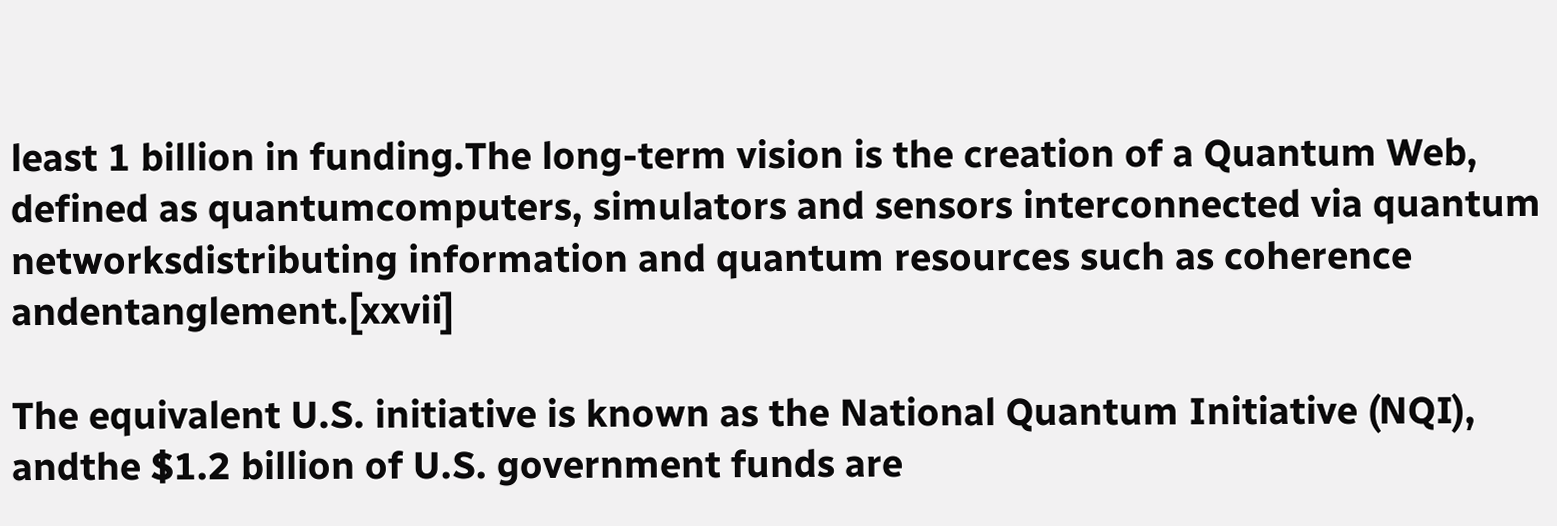least 1 billion in funding.The long-term vision is the creation of a Quantum Web, defined as quantumcomputers, simulators and sensors interconnected via quantum networksdistributing information and quantum resources such as coherence andentanglement.[xxvii]

The equivalent U.S. initiative is known as the National Quantum Initiative (NQI), andthe $1.2 billion of U.S. government funds are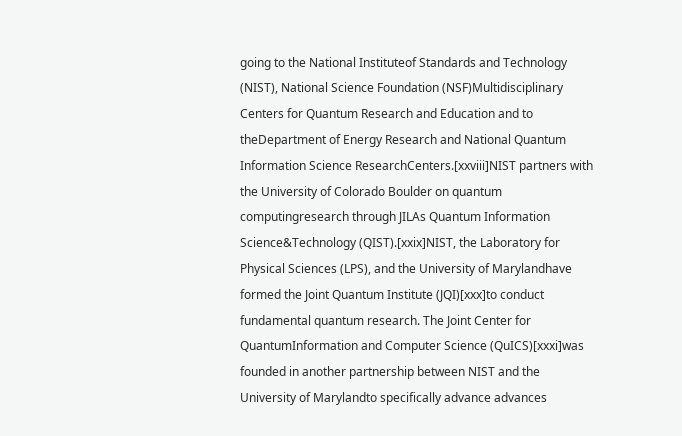going to the National Instituteof Standards and Technology (NIST), National Science Foundation (NSF)Multidisciplinary Centers for Quantum Research and Education and to theDepartment of Energy Research and National Quantum Information Science ResearchCenters.[xxviii]NIST partners with the University of Colorado Boulder on quantum computingresearch through JILAs Quantum Information Science&Technology (QIST).[xxix]NIST, the Laboratory for Physical Sciences (LPS), and the University of Marylandhave formed the Joint Quantum Institute (JQI)[xxx]to conduct fundamental quantum research. The Joint Center for QuantumInformation and Computer Science (QuICS)[xxxi]was founded in another partnership between NIST and the University of Marylandto specifically advance advances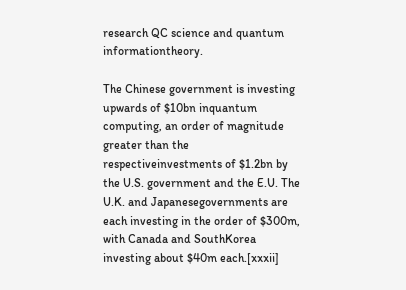research QC science and quantum informationtheory.

The Chinese government is investing upwards of $10bn inquantum computing, an order of magnitude greater than the respectiveinvestments of $1.2bn by the U.S. government and the E.U. The U.K. and Japanesegovernments are each investing in the order of $300m, with Canada and SouthKorea investing about $40m each.[xxxii]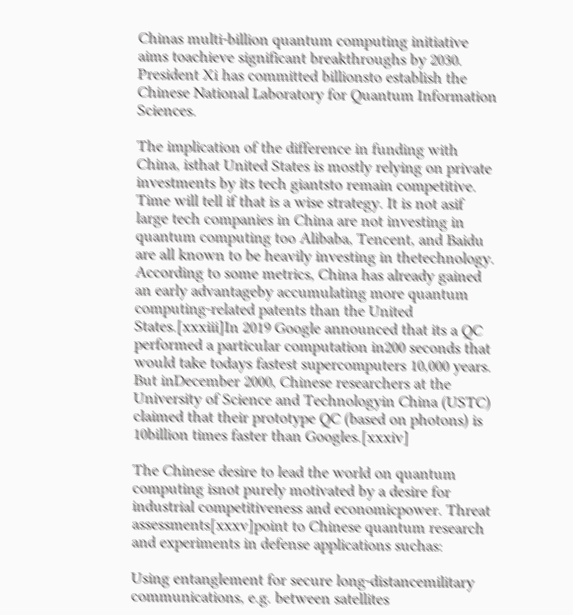Chinas multi-billion quantum computing initiative aims toachieve significant breakthroughs by 2030. President Xi has committed billionsto establish the Chinese National Laboratory for Quantum Information Sciences.

The implication of the difference in funding with China, isthat United States is mostly relying on private investments by its tech giantsto remain competitive. Time will tell if that is a wise strategy. It is not asif large tech companies in China are not investing in quantum computing too Alibaba, Tencent, and Baidu are all known to be heavily investing in thetechnology. According to some metrics, China has already gained an early advantageby accumulating more quantum computing-related patents than the United States.[xxxiii]In 2019 Google announced that its a QC performed a particular computation in200 seconds that would take todays fastest supercomputers 10,000 years. But inDecember 2000, Chinese researchers at the University of Science and Technologyin China (USTC) claimed that their prototype QC (based on photons) is 10billion times faster than Googles.[xxxiv]

The Chinese desire to lead the world on quantum computing isnot purely motivated by a desire for industrial competitiveness and economicpower. Threat assessments[xxxv]point to Chinese quantum research and experiments in defense applications suchas:

Using entanglement for secure long-distancemilitary communications, e.g. between satellites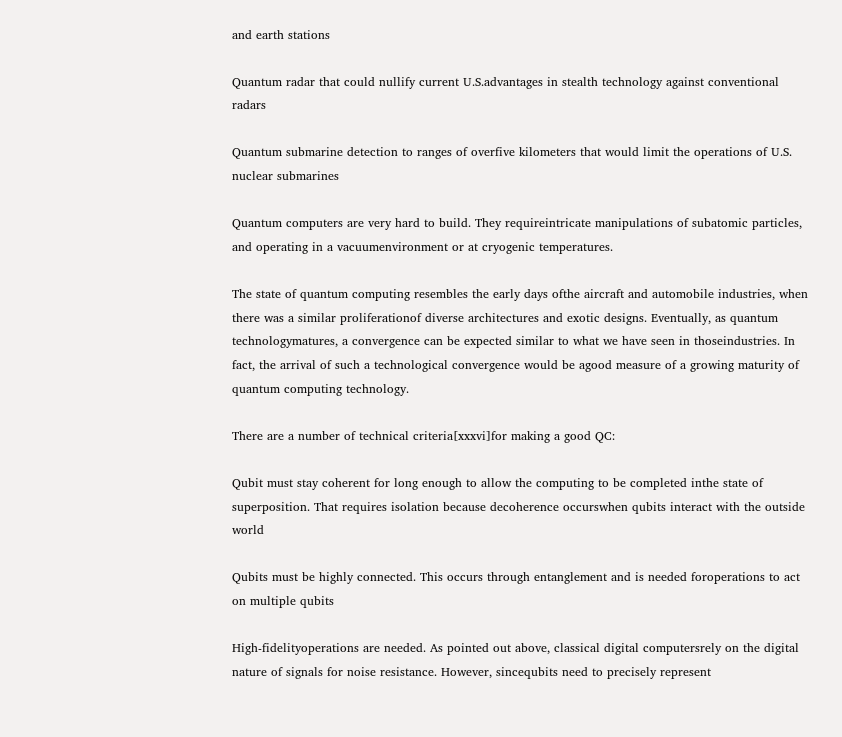and earth stations

Quantum radar that could nullify current U.S.advantages in stealth technology against conventional radars

Quantum submarine detection to ranges of overfive kilometers that would limit the operations of U.S. nuclear submarines

Quantum computers are very hard to build. They requireintricate manipulations of subatomic particles, and operating in a vacuumenvironment or at cryogenic temperatures.

The state of quantum computing resembles the early days ofthe aircraft and automobile industries, when there was a similar proliferationof diverse architectures and exotic designs. Eventually, as quantum technologymatures, a convergence can be expected similar to what we have seen in thoseindustries. In fact, the arrival of such a technological convergence would be agood measure of a growing maturity of quantum computing technology.

There are a number of technical criteria[xxxvi]for making a good QC:

Qubit must stay coherent for long enough to allow the computing to be completed inthe state of superposition. That requires isolation because decoherence occurswhen qubits interact with the outside world

Qubits must be highly connected. This occurs through entanglement and is needed foroperations to act on multiple qubits

High-fidelityoperations are needed. As pointed out above, classical digital computersrely on the digital nature of signals for noise resistance. However, sincequbits need to precisely represent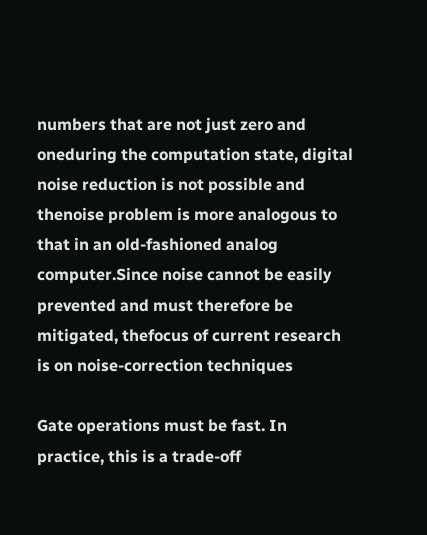numbers that are not just zero and oneduring the computation state, digital noise reduction is not possible and thenoise problem is more analogous to that in an old-fashioned analog computer.Since noise cannot be easily prevented and must therefore be mitigated, thefocus of current research is on noise-correction techniques

Gate operations must be fast. In practice, this is a trade-off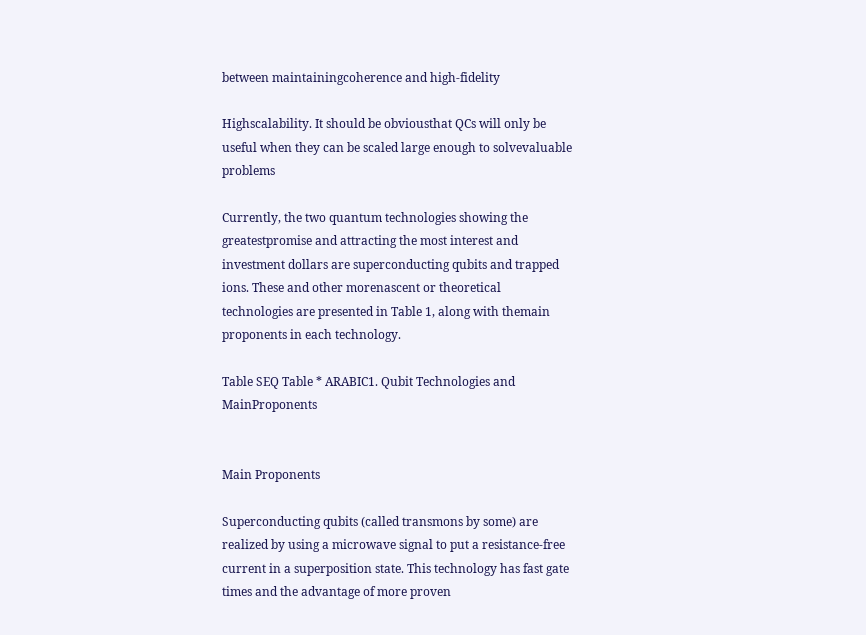between maintainingcoherence and high-fidelity

Highscalability. It should be obviousthat QCs will only be useful when they can be scaled large enough to solvevaluable problems

Currently, the two quantum technologies showing the greatestpromise and attracting the most interest and investment dollars are superconducting qubits and trapped ions. These and other morenascent or theoretical technologies are presented in Table 1, along with themain proponents in each technology.

Table SEQ Table * ARABIC1. Qubit Technologies and MainProponents


Main Proponents

Superconducting qubits (called transmons by some) are realized by using a microwave signal to put a resistance-free current in a superposition state. This technology has fast gate times and the advantage of more proven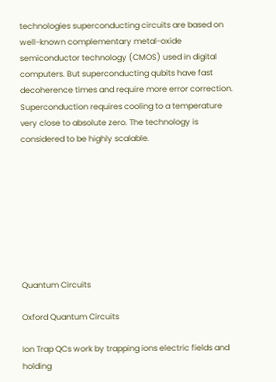technologies superconducting circuits are based on well-known complementary metal-oxide semiconductor technology (CMOS) used in digital computers. But superconducting qubits have fast decoherence times and require more error correction. Superconduction requires cooling to a temperature very close to absolute zero. The technology is considered to be highly scalable.








Quantum Circuits

Oxford Quantum Circuits

Ion Trap QCs work by trapping ions electric fields and holding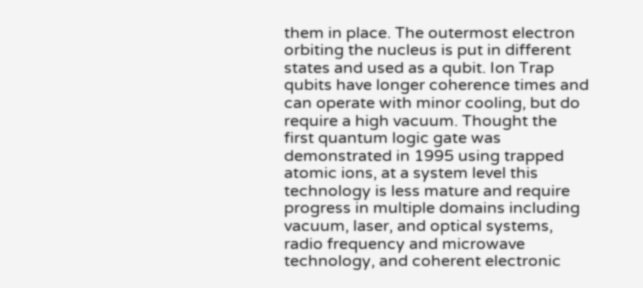them in place. The outermost electron orbiting the nucleus is put in different states and used as a qubit. Ion Trap qubits have longer coherence times and can operate with minor cooling, but do require a high vacuum. Thought the first quantum logic gate was demonstrated in 1995 using trapped atomic ions, at a system level this technology is less mature and require progress in multiple domains including vacuum, laser, and optical systems, radio frequency and microwave technology, and coherent electronic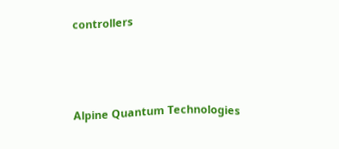controllers



Alpine Quantum Technologies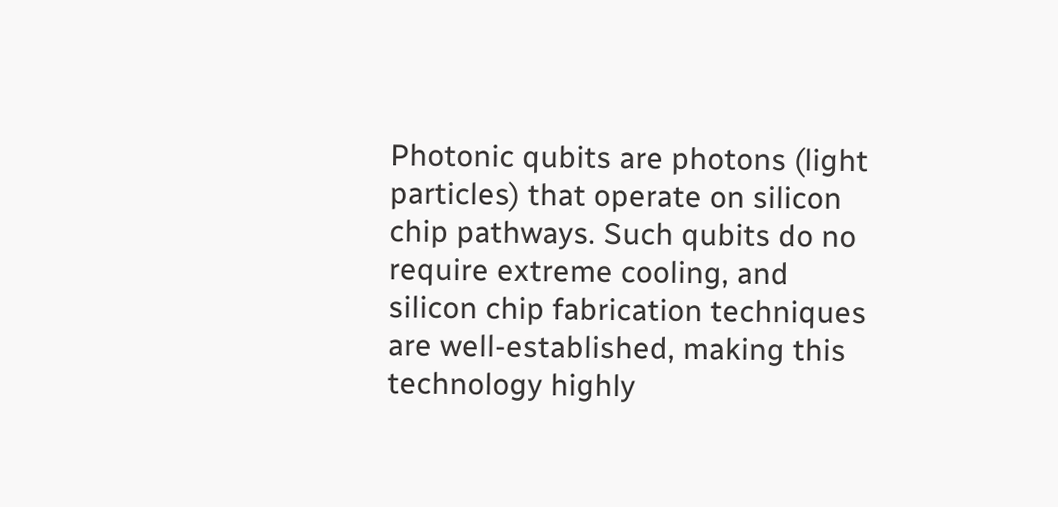Photonic qubits are photons (light particles) that operate on silicon chip pathways. Such qubits do no require extreme cooling, and silicon chip fabrication techniques are well-established, making this technology highly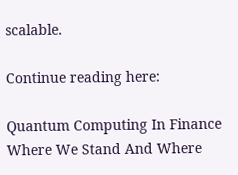scalable.

Continue reading here:

Quantum Computing In Finance Where We Stand And Where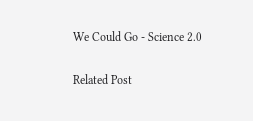We Could Go - Science 2.0

Related Post